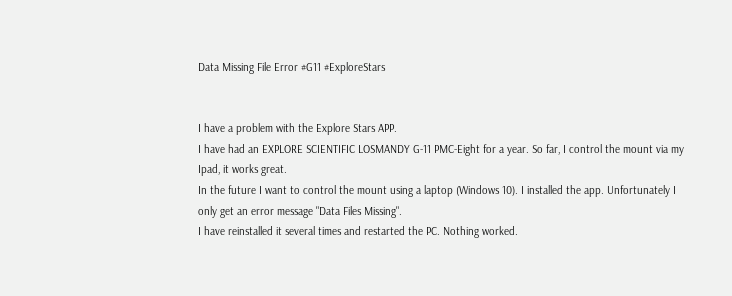Data Missing File Error #G11 #ExploreStars


I have a problem with the Explore Stars APP.
I have had an EXPLORE SCIENTIFIC LOSMANDY G-11 PMC-Eight for a year. So far, I control the mount via my Ipad, it works great.
In the future I want to control the mount using a laptop (Windows 10). I installed the app. Unfortunately I only get an error message "Data Files Missing".
I have reinstalled it several times and restarted the PC. Nothing worked.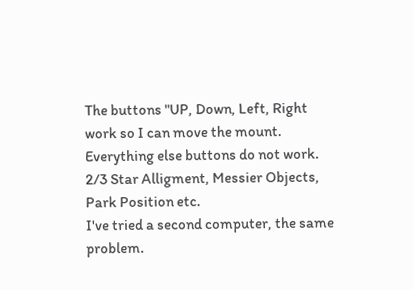The buttons "UP, Down, Left, Right work so I can move the mount. Everything else buttons do not work. 2/3 Star Alligment, Messier Objects, Park Position etc.
I've tried a second computer, the same problem.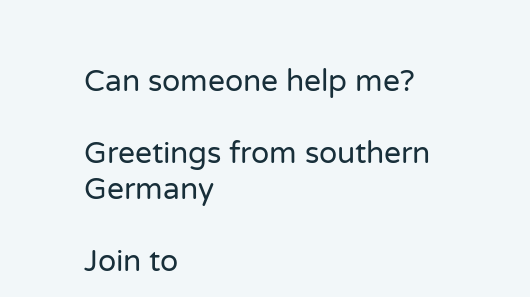Can someone help me?

Greetings from southern Germany

Join to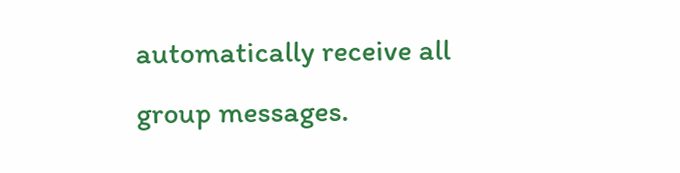automatically receive all group messages.